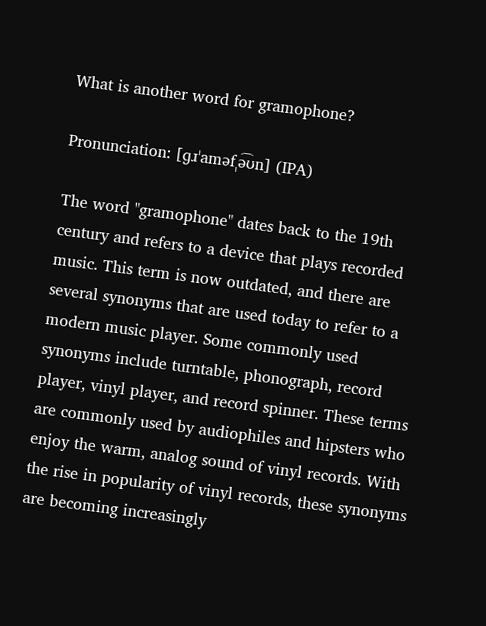What is another word for gramophone?

Pronunciation: [ɡɹˈaməfˌə͡ʊn] (IPA)

The word "gramophone" dates back to the 19th century and refers to a device that plays recorded music. This term is now outdated, and there are several synonyms that are used today to refer to a modern music player. Some commonly used synonyms include turntable, phonograph, record player, vinyl player, and record spinner. These terms are commonly used by audiophiles and hipsters who enjoy the warm, analog sound of vinyl records. With the rise in popularity of vinyl records, these synonyms are becoming increasingly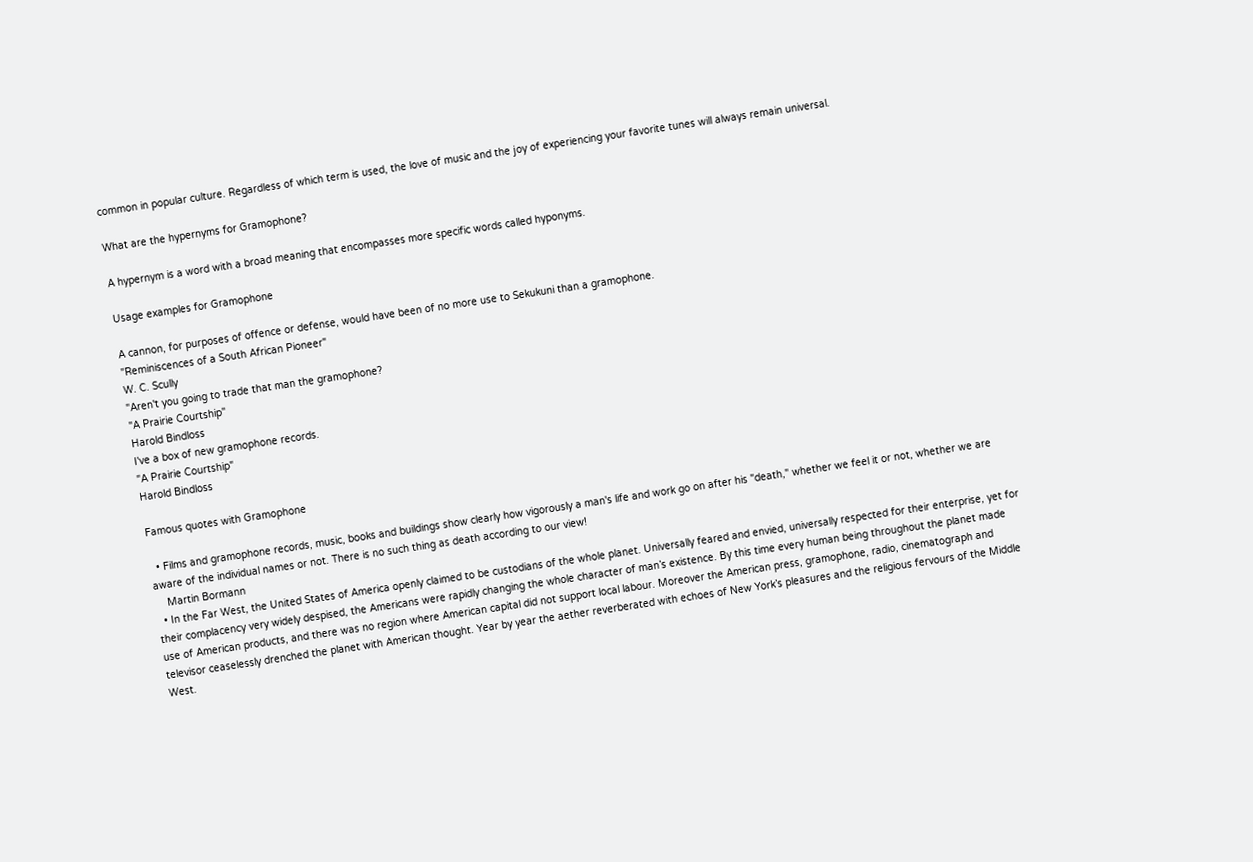common in popular culture. Regardless of which term is used, the love of music and the joy of experiencing your favorite tunes will always remain universal.

What are the hypernyms for Gramophone?

A hypernym is a word with a broad meaning that encompasses more specific words called hyponyms.

Usage examples for Gramophone

A cannon, for purposes of offence or defense, would have been of no more use to Sekukuni than a gramophone.
"Reminiscences of a South African Pioneer"
W. C. Scully
"Aren't you going to trade that man the gramophone?
"A Prairie Courtship"
Harold Bindloss
I've a box of new gramophone records.
"A Prairie Courtship"
Harold Bindloss

Famous quotes with Gramophone

  • Films and gramophone records, music, books and buildings show clearly how vigorously a man's life and work go on after his "death," whether we feel it or not, whether we are aware of the individual names or not. There is no such thing as death according to our view!
    Martin Bormann
  • In the Far West, the United States of America openly claimed to be custodians of the whole planet. Universally feared and envied, universally respected for their enterprise, yet for their complacency very widely despised, the Americans were rapidly changing the whole character of man’s existence. By this time every human being throughout the planet made use of American products, and there was no region where American capital did not support local labour. Moreover the American press, gramophone, radio, cinematograph and televisor ceaselessly drenched the planet with American thought. Year by year the aether reverberated with echoes of New York’s pleasures and the religious fervours of the Middle West.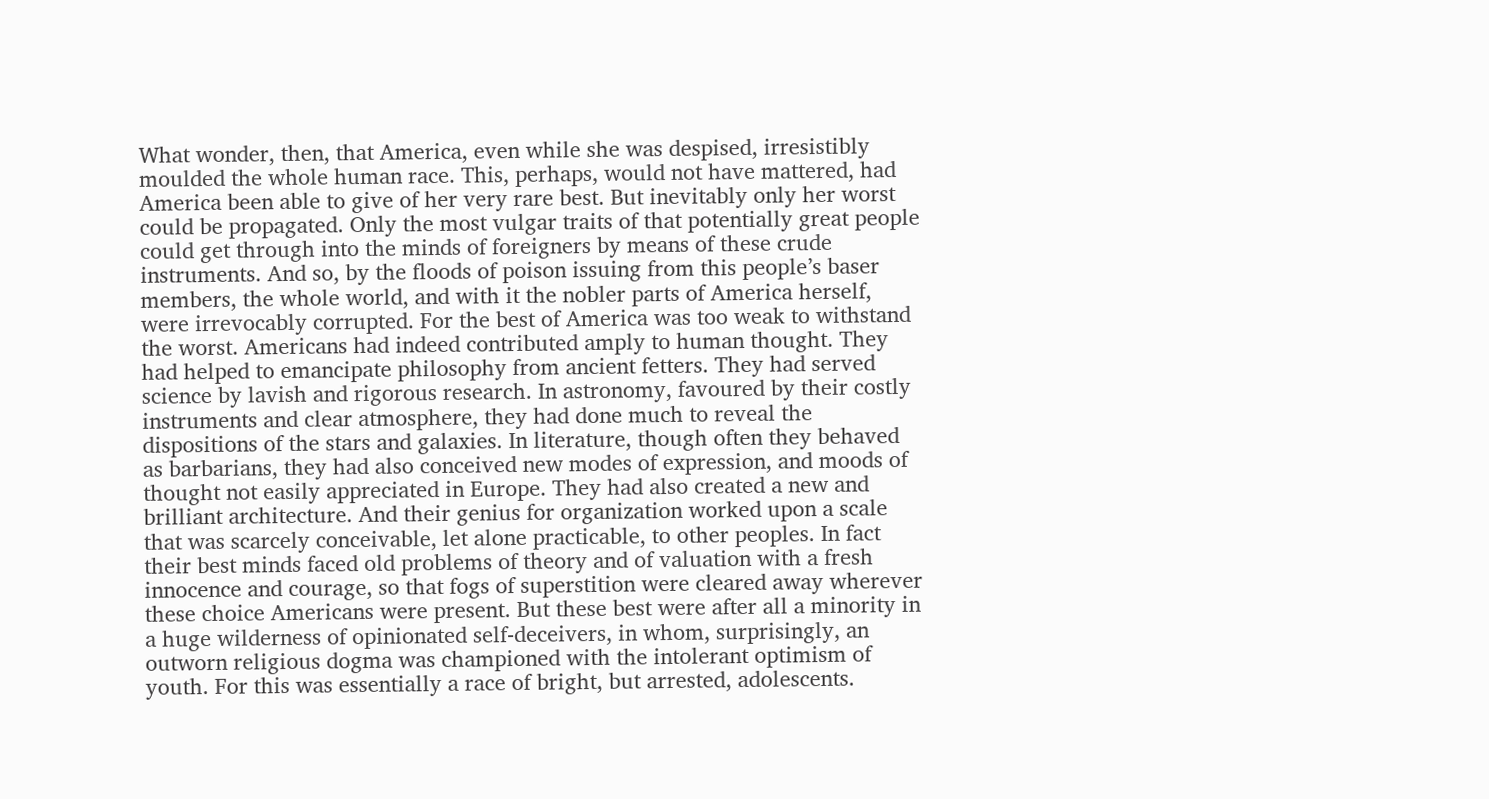What wonder, then, that America, even while she was despised, irresistibly moulded the whole human race. This, perhaps, would not have mattered, had America been able to give of her very rare best. But inevitably only her worst could be propagated. Only the most vulgar traits of that potentially great people could get through into the minds of foreigners by means of these crude instruments. And so, by the floods of poison issuing from this people’s baser members, the whole world, and with it the nobler parts of America herself, were irrevocably corrupted. For the best of America was too weak to withstand the worst. Americans had indeed contributed amply to human thought. They had helped to emancipate philosophy from ancient fetters. They had served science by lavish and rigorous research. In astronomy, favoured by their costly instruments and clear atmosphere, they had done much to reveal the dispositions of the stars and galaxies. In literature, though often they behaved as barbarians, they had also conceived new modes of expression, and moods of thought not easily appreciated in Europe. They had also created a new and brilliant architecture. And their genius for organization worked upon a scale that was scarcely conceivable, let alone practicable, to other peoples. In fact their best minds faced old problems of theory and of valuation with a fresh innocence and courage, so that fogs of superstition were cleared away wherever these choice Americans were present. But these best were after all a minority in a huge wilderness of opinionated self-deceivers, in whom, surprisingly, an outworn religious dogma was championed with the intolerant optimism of youth. For this was essentially a race of bright, but arrested, adolescents.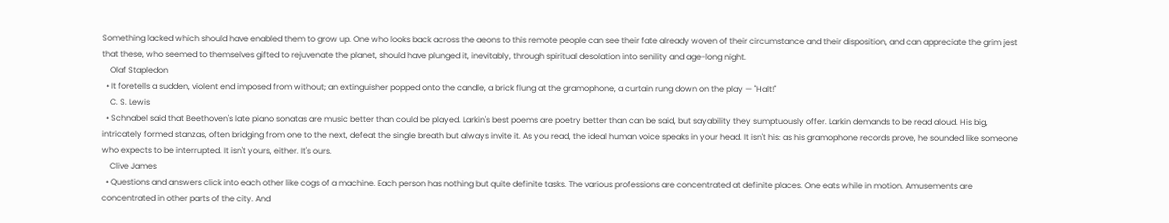Something lacked which should have enabled them to grow up. One who looks back across the aeons to this remote people can see their fate already woven of their circumstance and their disposition, and can appreciate the grim jest that these, who seemed to themselves gifted to rejuvenate the planet, should have plunged it, inevitably, through spiritual desolation into senility and age-long night.
    Olaf Stapledon
  • It foretells a sudden, violent end imposed from without; an extinguisher popped onto the candle, a brick flung at the gramophone, a curtain rung down on the play — "Halt!"
    C. S. Lewis
  • Schnabel said that Beethoven's late piano sonatas are music better than could be played. Larkin's best poems are poetry better than can be said, but sayability they sumptuously offer. Larkin demands to be read aloud. His big, intricately formed stanzas, often bridging from one to the next, defeat the single breath but always invite it. As you read, the ideal human voice speaks in your head. It isn't his: as his gramophone records prove, he sounded like someone who expects to be interrupted. It isn't yours, either. It's ours.
    Clive James
  • Questions and answers click into each other like cogs of a machine. Each person has nothing but quite definite tasks. The various professions are concentrated at definite places. One eats while in motion. Amusements are concentrated in other parts of the city. And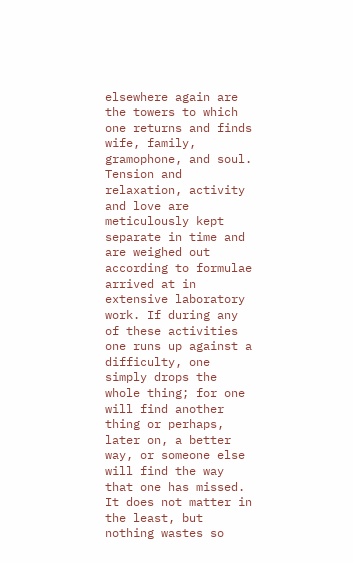elsewhere again are the towers to which one returns and finds wife, family, gramophone, and soul. Tension and relaxation, activity and love are meticulously kept separate in time and are weighed out according to formulae arrived at in extensive laboratory work. If during any of these activities one runs up against a difficulty, one simply drops the whole thing; for one will find another thing or perhaps, later on, a better way, or someone else will find the way that one has missed. It does not matter in the least, but nothing wastes so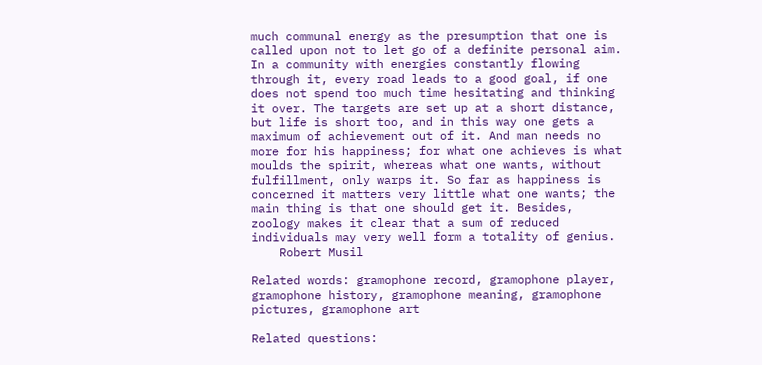much communal energy as the presumption that one is called upon not to let go of a definite personal aim. In a community with energies constantly flowing through it, every road leads to a good goal, if one does not spend too much time hesitating and thinking it over. The targets are set up at a short distance, but life is short too, and in this way one gets a maximum of achievement out of it. And man needs no more for his happiness; for what one achieves is what moulds the spirit, whereas what one wants, without fulfillment, only warps it. So far as happiness is concerned it matters very little what one wants; the main thing is that one should get it. Besides, zoology makes it clear that a sum of reduced individuals may very well form a totality of genius.
    Robert Musil

Related words: gramophone record, gramophone player, gramophone history, gramophone meaning, gramophone pictures, gramophone art

Related questions: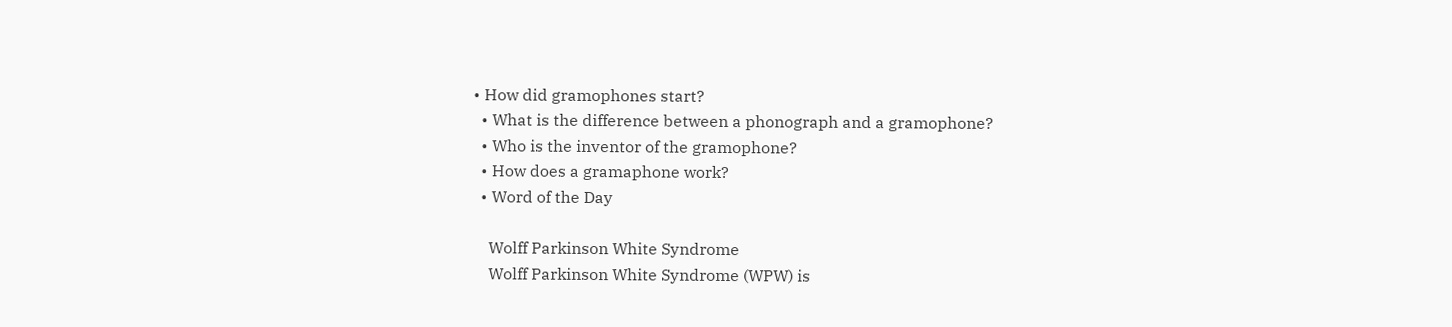• How did gramophones start?
  • What is the difference between a phonograph and a gramophone?
  • Who is the inventor of the gramophone?
  • How does a gramaphone work?
  • Word of the Day

    Wolff Parkinson White Syndrome
    Wolff Parkinson White Syndrome (WPW) is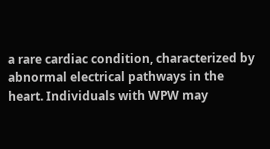a rare cardiac condition, characterized by abnormal electrical pathways in the heart. Individuals with WPW may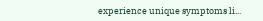experience unique symptoms li...